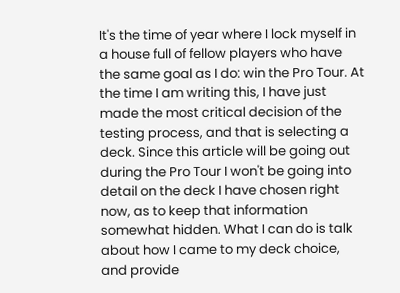It's the time of year where I lock myself in a house full of fellow players who have the same goal as I do: win the Pro Tour. At the time I am writing this, I have just made the most critical decision of the testing process, and that is selecting a deck. Since this article will be going out during the Pro Tour I won't be going into detail on the deck I have chosen right now, as to keep that information somewhat hidden. What I can do is talk about how I came to my deck choice, and provide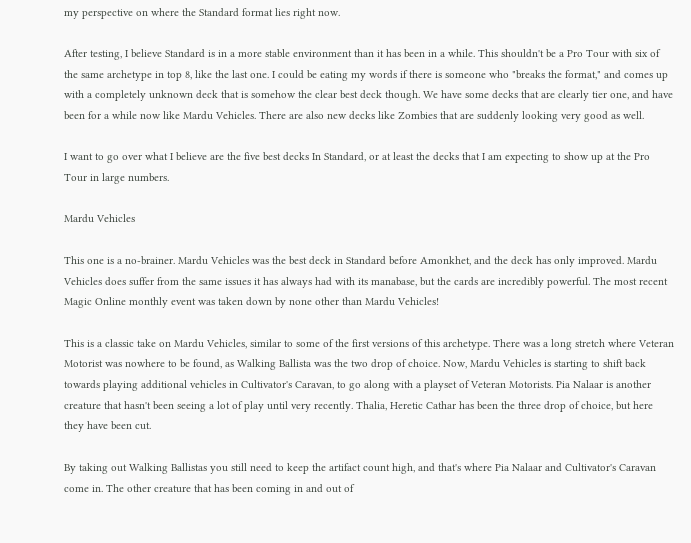my perspective on where the Standard format lies right now.

After testing, I believe Standard is in a more stable environment than it has been in a while. This shouldn't be a Pro Tour with six of the same archetype in top 8, like the last one. I could be eating my words if there is someone who "breaks the format," and comes up with a completely unknown deck that is somehow the clear best deck though. We have some decks that are clearly tier one, and have been for a while now like Mardu Vehicles. There are also new decks like Zombies that are suddenly looking very good as well.

I want to go over what I believe are the five best decks In Standard, or at least the decks that I am expecting to show up at the Pro Tour in large numbers.

Mardu Vehicles

This one is a no-brainer. Mardu Vehicles was the best deck in Standard before Amonkhet, and the deck has only improved. Mardu Vehicles does suffer from the same issues it has always had with its manabase, but the cards are incredibly powerful. The most recent Magic Online monthly event was taken down by none other than Mardu Vehicles!

This is a classic take on Mardu Vehicles, similar to some of the first versions of this archetype. There was a long stretch where Veteran Motorist was nowhere to be found, as Walking Ballista was the two drop of choice. Now, Mardu Vehicles is starting to shift back towards playing additional vehicles in Cultivator's Caravan, to go along with a playset of Veteran Motorists. Pia Nalaar is another creature that hasn't been seeing a lot of play until very recently. Thalia, Heretic Cathar has been the three drop of choice, but here they have been cut.

By taking out Walking Ballistas you still need to keep the artifact count high, and that's where Pia Nalaar and Cultivator's Caravan come in. The other creature that has been coming in and out of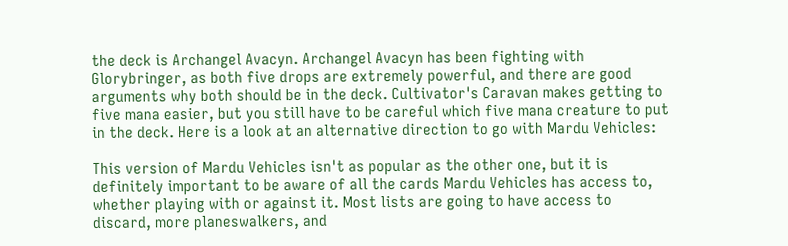the deck is Archangel Avacyn. Archangel Avacyn has been fighting with Glorybringer, as both five drops are extremely powerful, and there are good arguments why both should be in the deck. Cultivator's Caravan makes getting to five mana easier, but you still have to be careful which five mana creature to put in the deck. Here is a look at an alternative direction to go with Mardu Vehicles:

This version of Mardu Vehicles isn't as popular as the other one, but it is definitely important to be aware of all the cards Mardu Vehicles has access to, whether playing with or against it. Most lists are going to have access to discard, more planeswalkers, and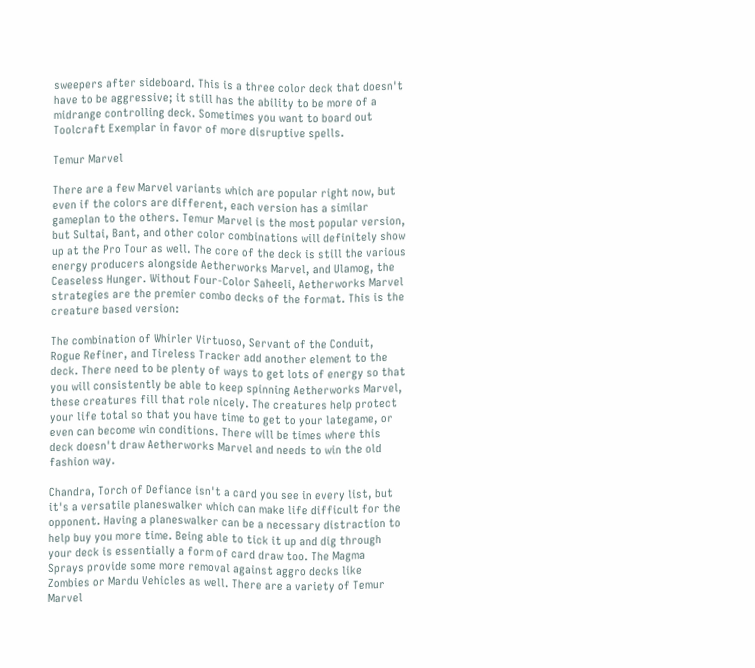sweepers after sideboard. This is a three color deck that doesn't have to be aggressive; it still has the ability to be more of a midrange controlling deck. Sometimes you want to board out Toolcraft Exemplar in favor of more disruptive spells.

Temur Marvel

There are a few Marvel variants which are popular right now, but even if the colors are different, each version has a similar gameplan to the others. Temur Marvel is the most popular version, but Sultai, Bant, and other color combinations will definitely show up at the Pro Tour as well. The core of the deck is still the various energy producers alongside Aetherworks Marvel, and Ulamog, the Ceaseless Hunger. Without Four-Color Saheeli, Aetherworks Marvel strategies are the premier combo decks of the format. This is the creature based version:

The combination of Whirler Virtuoso, Servant of the Conduit, Rogue Refiner, and Tireless Tracker add another element to the deck. There need to be plenty of ways to get lots of energy so that you will consistently be able to keep spinning Aetherworks Marvel, these creatures fill that role nicely. The creatures help protect your life total so that you have time to get to your lategame, or even can become win conditions. There will be times where this deck doesn't draw Aetherworks Marvel and needs to win the old fashion way.

Chandra, Torch of Defiance isn't a card you see in every list, but it's a versatile planeswalker which can make life difficult for the opponent. Having a planeswalker can be a necessary distraction to help buy you more time. Being able to tick it up and dig through your deck is essentially a form of card draw too. The Magma Sprays provide some more removal against aggro decks like Zombies or Mardu Vehicles as well. There are a variety of Temur Marvel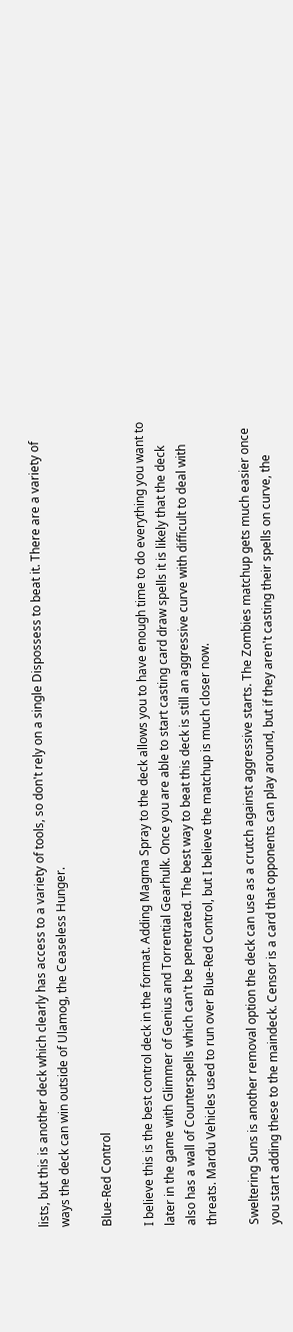lists, but this is another deck which clearly has access to a variety of tools, so don't rely on a single Dispossess to beat it. There are a variety of ways the deck can win outside of Ulamog, the Ceaseless Hunger.

Blue-Red Control

I believe this is the best control deck in the format. Adding Magma Spray to the deck allows you to have enough time to do everything you want to later in the game with Glimmer of Genius and Torrential Gearhulk. Once you are able to start casting card draw spells it is likely that the deck also has a wall of Counterspells which can't be penetrated. The best way to beat this deck is still an aggressive curve with difficult to deal with threats. Mardu Vehicles used to run over Blue-Red Control, but I believe the matchup is much closer now.

Sweltering Suns is another removal option the deck can use as a crutch against aggressive starts. The Zombies matchup gets much easier once you start adding these to the maindeck. Censor is a card that opponents can play around, but if they aren't casting their spells on curve, the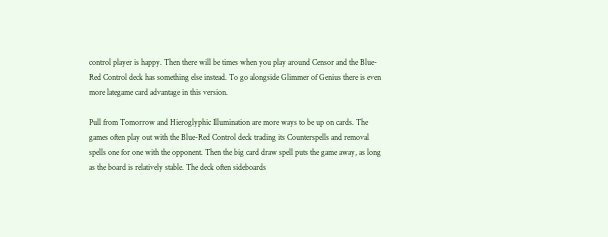control player is happy. Then there will be times when you play around Censor and the Blue-Red Control deck has something else instead. To go alongside Glimmer of Genius there is even more lategame card advantage in this version.

Pull from Tomorrow and Hieroglyphic Illumination are more ways to be up on cards. The games often play out with the Blue-Red Control deck trading its Counterspells and removal spells one for one with the opponent. Then the big card draw spell puts the game away, as long as the board is relatively stable. The deck often sideboards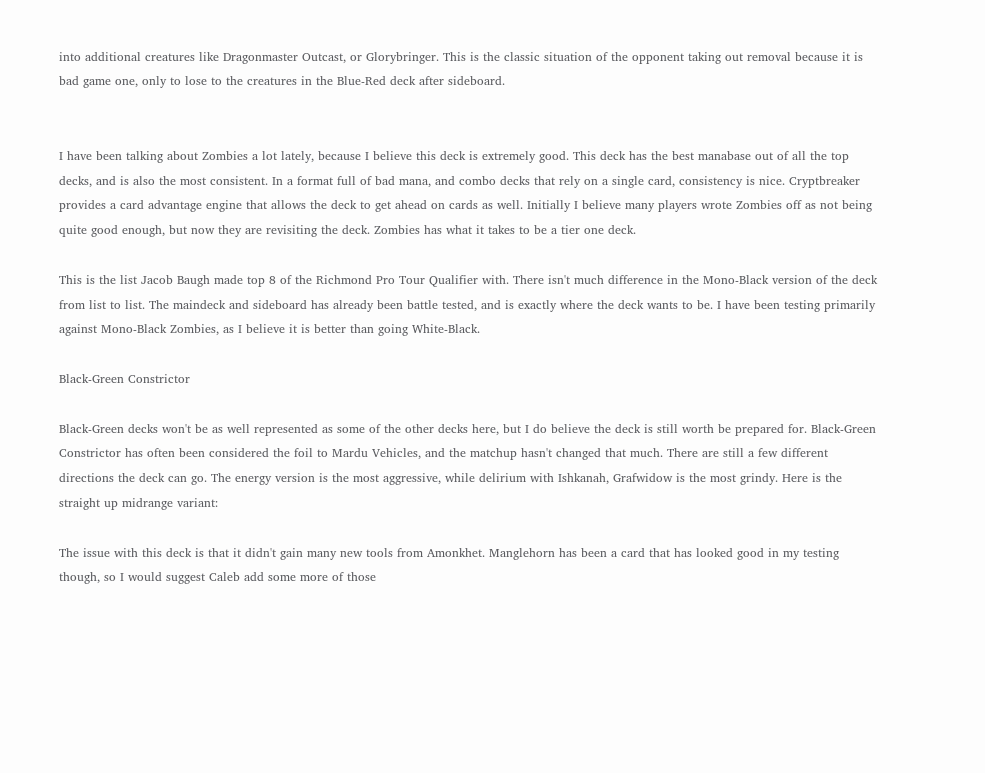into additional creatures like Dragonmaster Outcast, or Glorybringer. This is the classic situation of the opponent taking out removal because it is bad game one, only to lose to the creatures in the Blue-Red deck after sideboard.


I have been talking about Zombies a lot lately, because I believe this deck is extremely good. This deck has the best manabase out of all the top decks, and is also the most consistent. In a format full of bad mana, and combo decks that rely on a single card, consistency is nice. Cryptbreaker provides a card advantage engine that allows the deck to get ahead on cards as well. Initially I believe many players wrote Zombies off as not being quite good enough, but now they are revisiting the deck. Zombies has what it takes to be a tier one deck.

This is the list Jacob Baugh made top 8 of the Richmond Pro Tour Qualifier with. There isn't much difference in the Mono-Black version of the deck from list to list. The maindeck and sideboard has already been battle tested, and is exactly where the deck wants to be. I have been testing primarily against Mono-Black Zombies, as I believe it is better than going White-Black.

Black-Green Constrictor

Black-Green decks won't be as well represented as some of the other decks here, but I do believe the deck is still worth be prepared for. Black-Green Constrictor has often been considered the foil to Mardu Vehicles, and the matchup hasn't changed that much. There are still a few different directions the deck can go. The energy version is the most aggressive, while delirium with Ishkanah, Grafwidow is the most grindy. Here is the straight up midrange variant:

The issue with this deck is that it didn't gain many new tools from Amonkhet. Manglehorn has been a card that has looked good in my testing though, so I would suggest Caleb add some more of those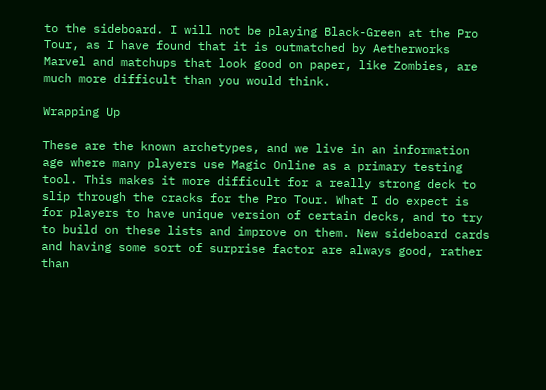to the sideboard. I will not be playing Black-Green at the Pro Tour, as I have found that it is outmatched by Aetherworks Marvel and matchups that look good on paper, like Zombies, are much more difficult than you would think.

Wrapping Up

These are the known archetypes, and we live in an information age where many players use Magic Online as a primary testing tool. This makes it more difficult for a really strong deck to slip through the cracks for the Pro Tour. What I do expect is for players to have unique version of certain decks, and to try to build on these lists and improve on them. New sideboard cards and having some sort of surprise factor are always good, rather than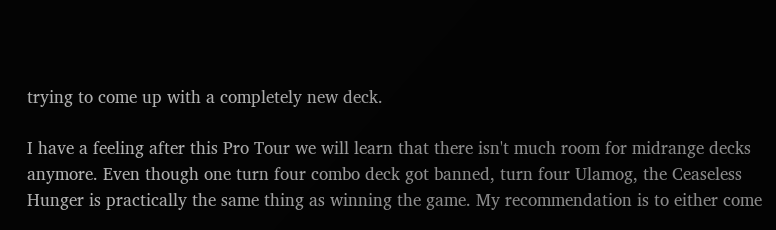trying to come up with a completely new deck.

I have a feeling after this Pro Tour we will learn that there isn't much room for midrange decks anymore. Even though one turn four combo deck got banned, turn four Ulamog, the Ceaseless Hunger is practically the same thing as winning the game. My recommendation is to either come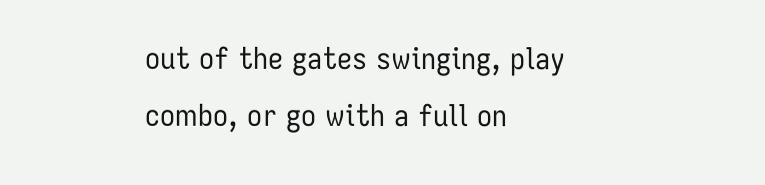out of the gates swinging, play combo, or go with a full on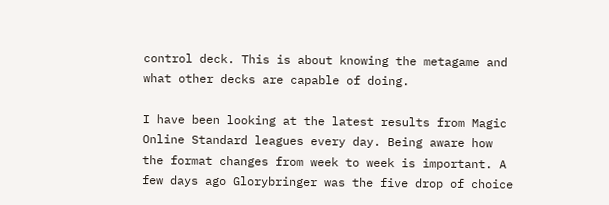control deck. This is about knowing the metagame and what other decks are capable of doing.

I have been looking at the latest results from Magic Online Standard leagues every day. Being aware how the format changes from week to week is important. A few days ago Glorybringer was the five drop of choice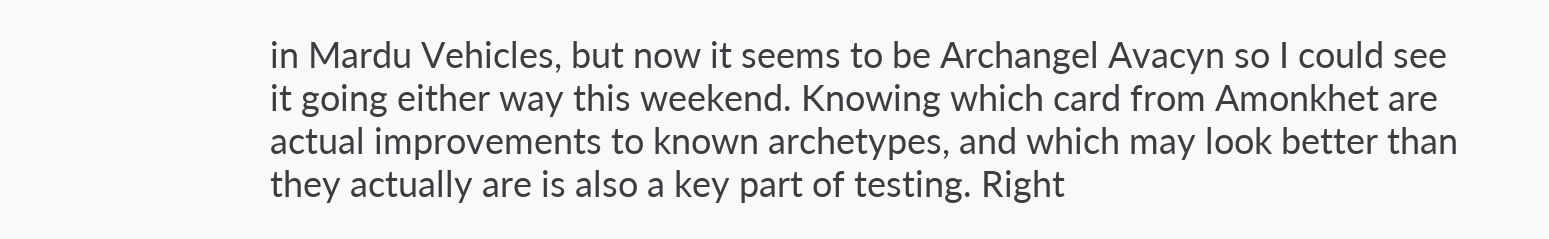in Mardu Vehicles, but now it seems to be Archangel Avacyn so I could see it going either way this weekend. Knowing which card from Amonkhet are actual improvements to known archetypes, and which may look better than they actually are is also a key part of testing. Right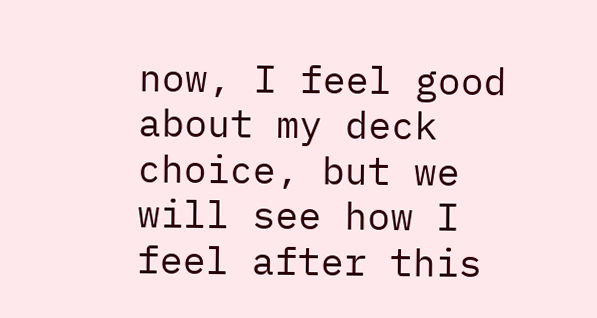now, I feel good about my deck choice, but we will see how I feel after this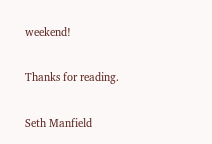weekend!

Thanks for reading.

Seth Manfield